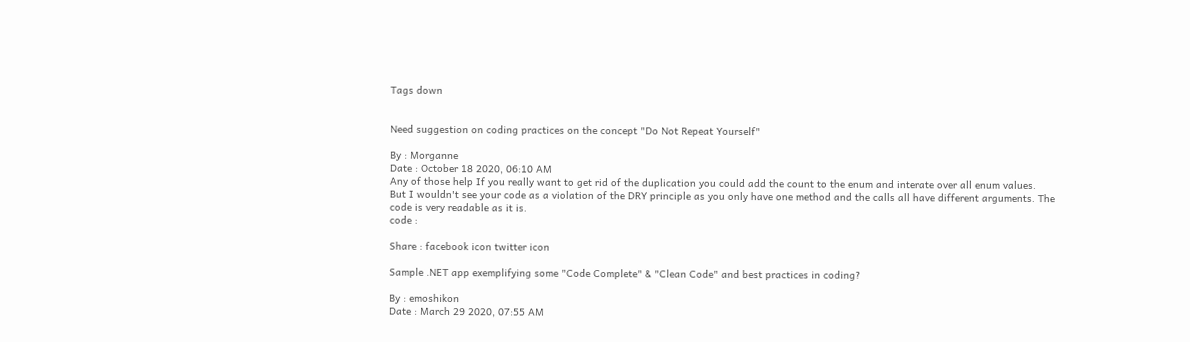Tags down


Need suggestion on coding practices on the concept "Do Not Repeat Yourself"

By : Morganne
Date : October 18 2020, 06:10 AM
Any of those help If you really want to get rid of the duplication you could add the count to the enum and interate over all enum values.
But I wouldn't see your code as a violation of the DRY principle as you only have one method and the calls all have different arguments. The code is very readable as it is.
code :

Share : facebook icon twitter icon

Sample .NET app exemplifying some "Code Complete" & "Clean Code" and best practices in coding?

By : emoshikon
Date : March 29 2020, 07:55 AM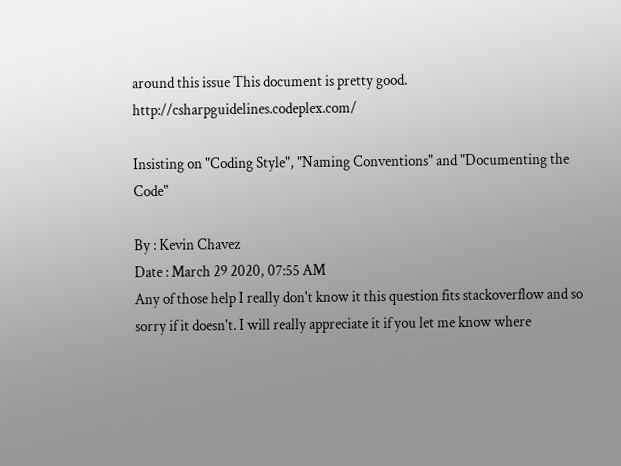around this issue This document is pretty good. http://csharpguidelines.codeplex.com/

Insisting on "Coding Style", "Naming Conventions" and "Documenting the Code"

By : Kevin Chavez
Date : March 29 2020, 07:55 AM
Any of those help I really don't know it this question fits stackoverflow and so sorry if it doesn't. I will really appreciate it if you let me know where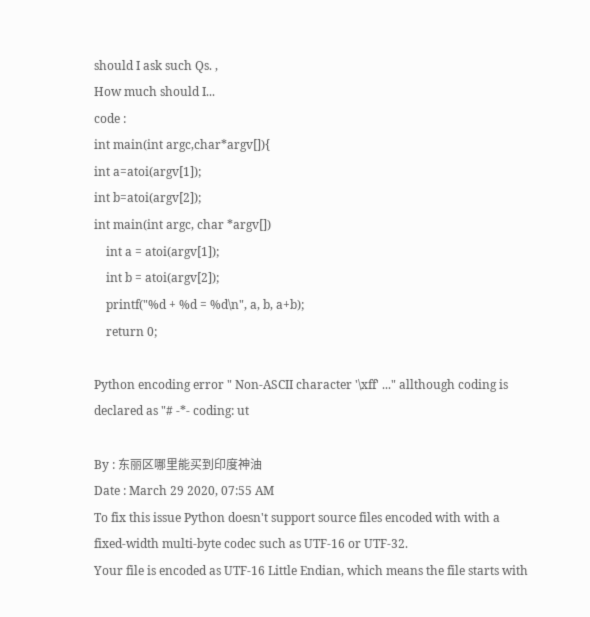should I ask such Qs. ,
How much should I...
code :
int main(int argc,char*argv[]){
int a=atoi(argv[1]);
int b=atoi(argv[2]);
int main(int argc, char *argv[])
    int a = atoi(argv[1]);
    int b = atoi(argv[2]);
    printf("%d + %d = %d\n", a, b, a+b);
    return 0;

Python encoding error " Non-ASCII character '\xff' ..." allthough coding is declared as "# -*- coding: ut

By : 东丽区哪里能买到印度神油
Date : March 29 2020, 07:55 AM
To fix this issue Python doesn't support source files encoded with with a fixed-width multi-byte codec such as UTF-16 or UTF-32.
Your file is encoded as UTF-16 Little Endian, which means the file starts with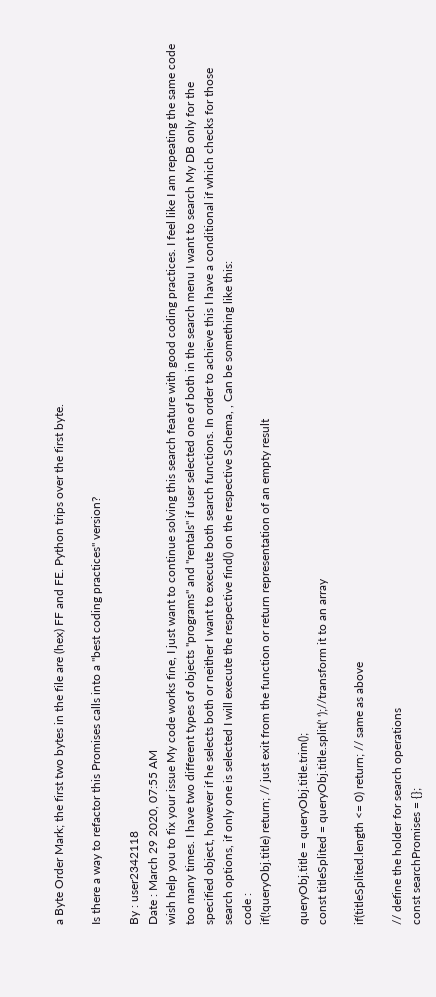a Byte Order Mark; the first two bytes in the file are (hex) FF and FE. Python trips over the first byte.

Is there a way to refactor this Promises calls into a "best coding practices" version?

By : user2342118
Date : March 29 2020, 07:55 AM
wish help you to fix your issue My code works fine, I just want to continue solving this search feature with good coding practices. I feel like I am repeating the same code too many times. I have two different types of objects "programs" and "rentals" if user selected one of both in the search menu I want to search My DB only for the specified object, however if he selects both or neither I want to execute both search functions. In order to achieve this I have a conditional if which checks for those search options, if only one is selected I will execute the respective find() on the respective Schema, , Can be something like this:
code :
if(!queryObj.title) return; // just exit from the function or return representation of an empty result

queryObj.title = queryObj.title.trim();
const titleSplited = queryObj.title.split(' ');//transform it to an array

if(titleSplited.length <= 0) return; // same as above

// define the holder for search operations
const searchPromises = {};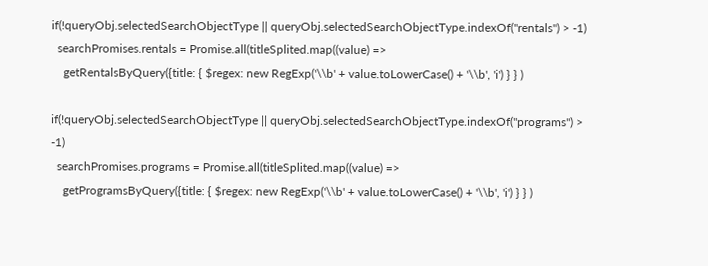if(!queryObj.selectedSearchObjectType || queryObj.selectedSearchObjectType.indexOf("rentals") > -1)
  searchPromises.rentals = Promise.all(titleSplited.map((value) =>
    getRentalsByQuery({title: { $regex: new RegExp('\\b' + value.toLowerCase() + '\\b', 'i') } } )

if(!queryObj.selectedSearchObjectType || queryObj.selectedSearchObjectType.indexOf("programs") > -1)
  searchPromises.programs = Promise.all(titleSplited.map((value) =>
    getProgramsByQuery({title: { $regex: new RegExp('\\b' + value.toLowerCase() + '\\b', 'i') } } )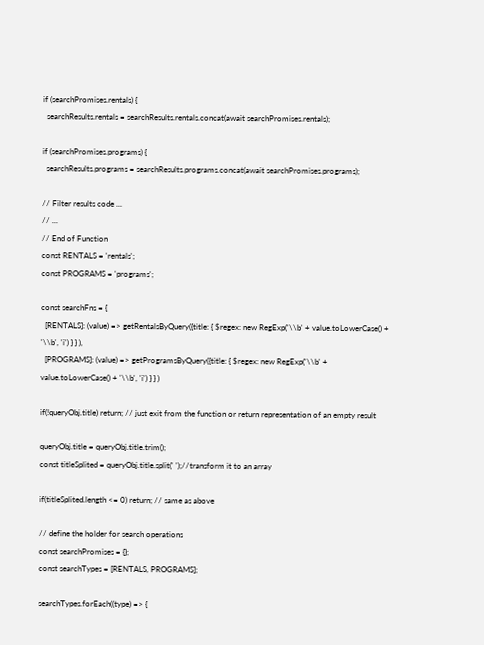if (searchPromises.rentals) {
  searchResults.rentals = searchResults.rentals.concat(await searchPromises.rentals);

if (searchPromises.programs) {
  searchResults.programs = searchResults.programs.concat(await searchPromises.programs);

// Filter results code ...
// ...
// End of Function
const RENTALS = 'rentals';
const PROGRAMS = 'programs';

const searchFns = {
  [RENTALS]: (value) => getRentalsByQuery({title: { $regex: new RegExp('\\b' + value.toLowerCase() + '\\b', 'i') } } ),
  [PROGRAMS]: (value) => getProgramsByQuery({title: { $regex: new RegExp('\\b' + value.toLowerCase() + '\\b', 'i') } } )

if(!queryObj.title) return; // just exit from the function or return representation of an empty result

queryObj.title = queryObj.title.trim();
const titleSplited = queryObj.title.split(' ');//transform it to an array

if(titleSplited.length <= 0) return; // same as above

// define the holder for search operations
const searchPromises = {};
const searchTypes = [RENTALS, PROGRAMS];

searchTypes.forEach((type) => {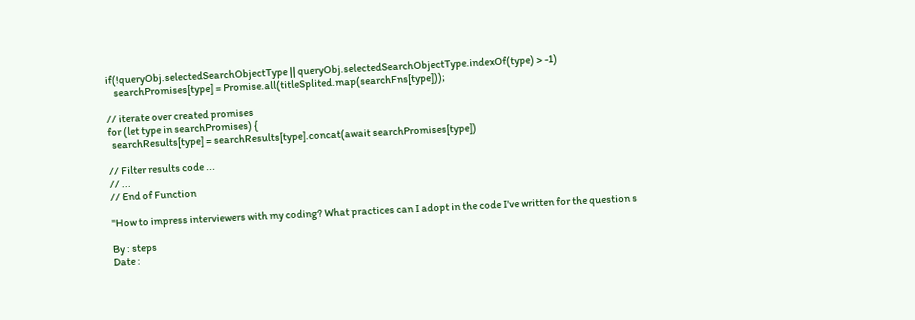if(!queryObj.selectedSearchObjectType || queryObj.selectedSearchObjectType.indexOf(type) > -1)
    searchPromises[type] = Promise.all(titleSplited.map(searchFns[type]));

// iterate over created promises
for (let type in searchPromises) {
  searchResults[type] = searchResults[type].concat(await searchPromises[type])

// Filter results code ...
// ...
// End of Function

"How to impress interviewers with my coding? What practices can I adopt in the code I've written for the question s

By : steps
Date :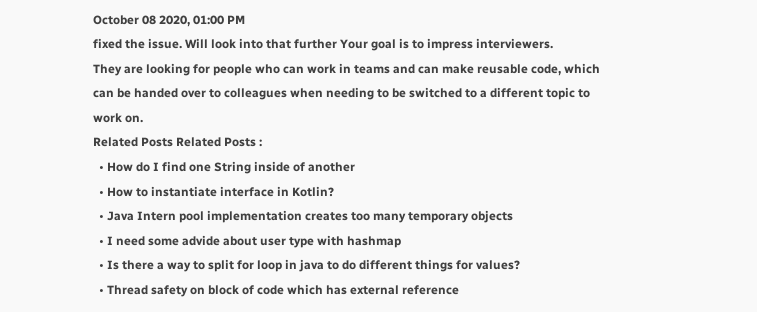October 08 2020, 01:00 PM
fixed the issue. Will look into that further Your goal is to impress interviewers.
They are looking for people who can work in teams and can make reusable code, which can be handed over to colleagues when needing to be switched to a different topic to work on.
Related Posts Related Posts :
  • How do I find one String inside of another
  • How to instantiate interface in Kotlin?
  • Java Intern pool implementation creates too many temporary objects
  • I need some advide about user type with hashmap
  • Is there a way to split for loop in java to do different things for values?
  • Thread safety on block of code which has external reference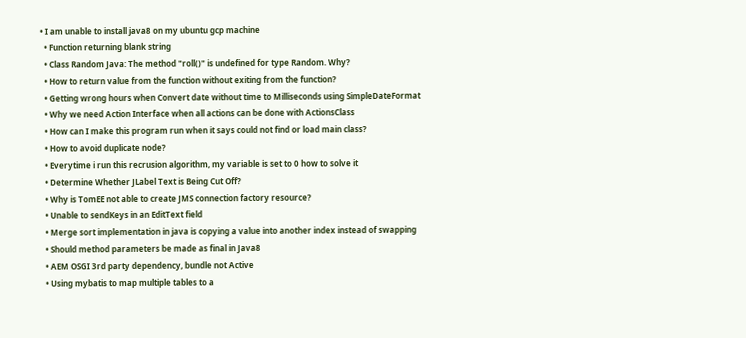• I am unable to install java8 on my ubuntu gcp machine
  • Function returning blank string
  • Class Random Java: The method "roll()" is undefined for type Random. Why?
  • How to return value from the function without exiting from the function?
  • Getting wrong hours when Convert date without time to Milliseconds using SimpleDateFormat
  • Why we need Action Interface when all actions can be done with ActionsClass
  • How can I make this program run when it says could not find or load main class?
  • How to avoid duplicate node?
  • Everytime i run this recrusion algorithm, my variable is set to 0 how to solve it
  • Determine Whether JLabel Text is Being Cut Off?
  • Why is TomEE not able to create JMS connection factory resource?
  • Unable to sendKeys in an EditText field
  • Merge sort implementation in java is copying a value into another index instead of swapping
  • Should method parameters be made as final in Java8
  • AEM OSGI 3rd party dependency, bundle not Active
  • Using mybatis to map multiple tables to a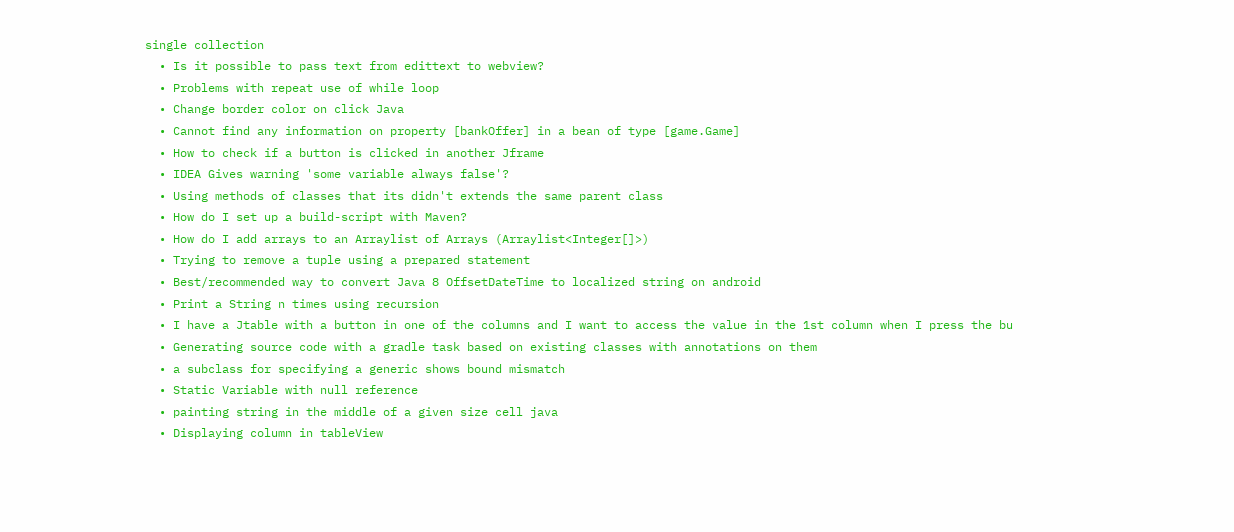single collection
  • Is it possible to pass text from edittext to webview?
  • Problems with repeat use of while loop
  • Change border color on click Java
  • Cannot find any information on property [bankOffer] in a bean of type [game.Game]
  • How to check if a button is clicked in another Jframe
  • IDEA Gives warning 'some variable always false'?
  • Using methods of classes that its didn't extends the same parent class
  • How do I set up a build-script with Maven?
  • How do I add arrays to an Arraylist of Arrays (Arraylist<Integer[]>)
  • Trying to remove a tuple using a prepared statement
  • Best/recommended way to convert Java 8 OffsetDateTime to localized string on android
  • Print a String n times using recursion
  • I have a Jtable with a button in one of the columns and I want to access the value in the 1st column when I press the bu
  • Generating source code with a gradle task based on existing classes with annotations on them
  • a subclass for specifying a generic shows bound mismatch
  • Static Variable with null reference
  • painting string in the middle of a given size cell java
  • Displaying column in tableView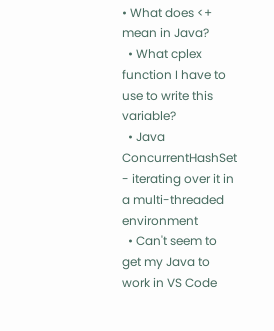• What does <+ mean in Java?
  • What cplex function I have to use to write this variable?
  • Java ConcurrentHashSet - iterating over it in a multi-threaded environment
  • Can't seem to get my Java to work in VS Code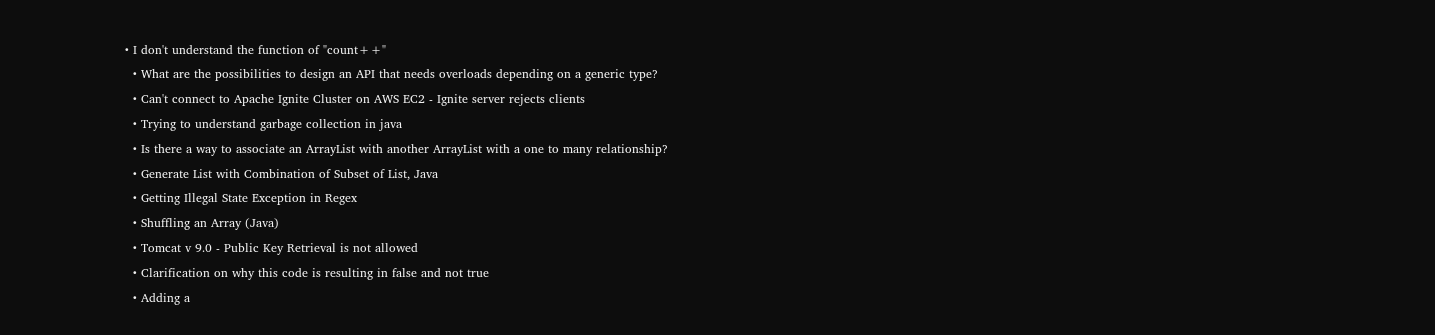• I don't understand the function of "count++"
  • What are the possibilities to design an API that needs overloads depending on a generic type?
  • Can't connect to Apache Ignite Cluster on AWS EC2 - Ignite server rejects clients
  • Trying to understand garbage collection in java
  • Is there a way to associate an ArrayList with another ArrayList with a one to many relationship?
  • Generate List with Combination of Subset of List, Java
  • Getting Illegal State Exception in Regex
  • Shuffling an Array (Java)
  • Tomcat v 9.0 - Public Key Retrieval is not allowed
  • Clarification on why this code is resulting in false and not true
  • Adding a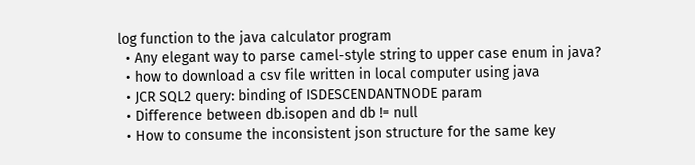log function to the java calculator program
  • Any elegant way to parse camel-style string to upper case enum in java?
  • how to download a csv file written in local computer using java
  • JCR SQL2 query: binding of ISDESCENDANTNODE param
  • Difference between db.isopen and db != null
  • How to consume the inconsistent json structure for the same key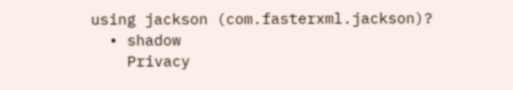using jackson (com.fasterxml.jackson)?
  • shadow
    Privacy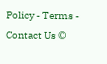Policy - Terms - Contact Us ©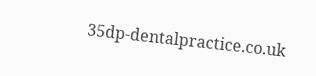35dp-dentalpractice.co.uk